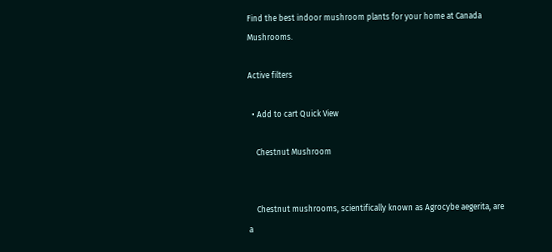Find the best indoor mushroom plants for your home at Canada Mushrooms.

Active filters

  • Add to cart Quick View

    Chestnut Mushroom


    Chestnut mushrooms, scientifically known as Agrocybe aegerita, are a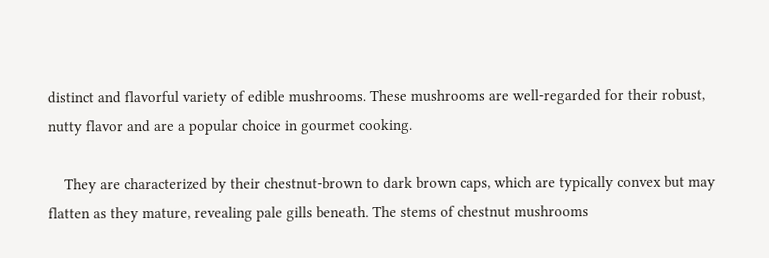distinct and flavorful variety of edible mushrooms. These mushrooms are well-regarded for their robust, nutty flavor and are a popular choice in gourmet cooking.

    They are characterized by their chestnut-brown to dark brown caps, which are typically convex but may flatten as they mature, revealing pale gills beneath. The stems of chestnut mushrooms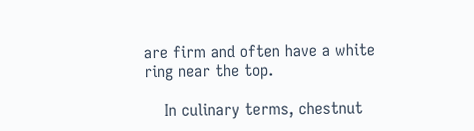are firm and often have a white ring near the top.

    In culinary terms, chestnut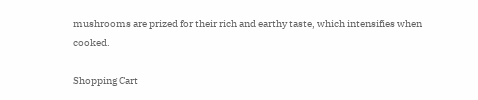mushrooms are prized for their rich and earthy taste, which intensifies when cooked.

Shopping Cart